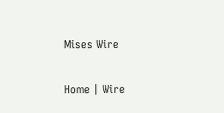Mises Wire

Home | Wire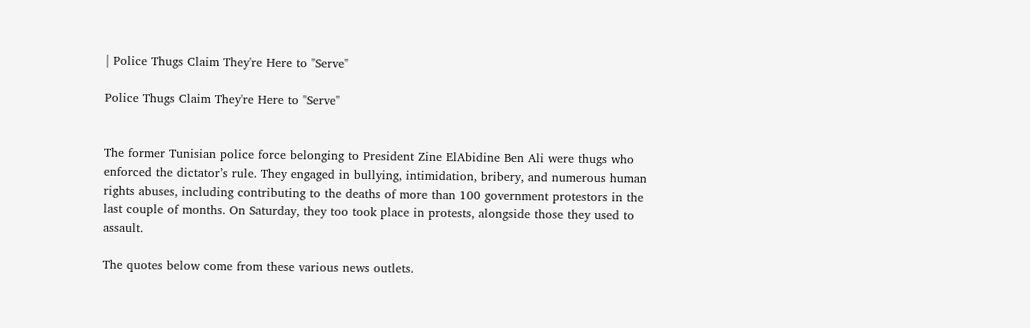| Police Thugs Claim They're Here to "Serve"

Police Thugs Claim They're Here to "Serve"


The former Tunisian police force belonging to President Zine ElAbidine Ben Ali were thugs who enforced the dictator’s rule. They engaged in bullying, intimidation, bribery, and numerous human rights abuses, including contributing to the deaths of more than 100 government protestors in the last couple of months. On Saturday, they too took place in protests, alongside those they used to assault.

The quotes below come from these various news outlets.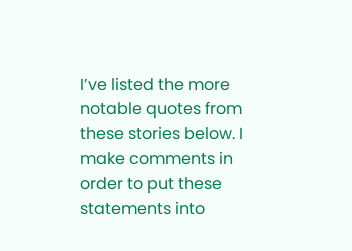I’ve listed the more notable quotes from these stories below. I make comments in order to put these statements into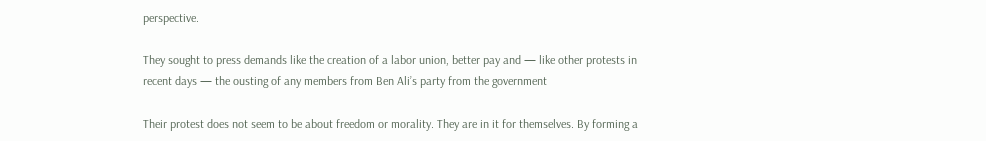perspective.

They sought to press demands like the creation of a labor union, better pay and — like other protests in recent days — the ousting of any members from Ben Ali’s party from the government

Their protest does not seem to be about freedom or morality. They are in it for themselves. By forming a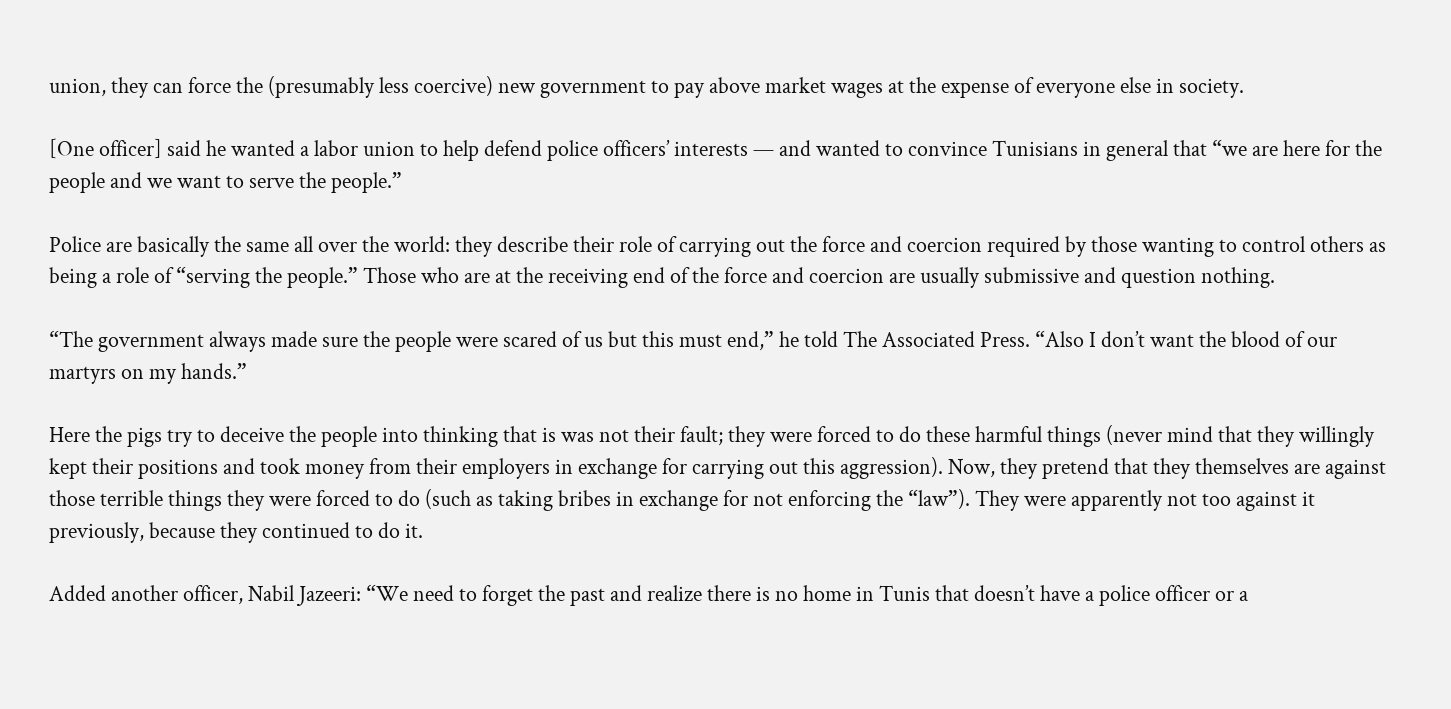union, they can force the (presumably less coercive) new government to pay above market wages at the expense of everyone else in society.

[One officer] said he wanted a labor union to help defend police officers’ interests — and wanted to convince Tunisians in general that “we are here for the people and we want to serve the people.”

Police are basically the same all over the world: they describe their role of carrying out the force and coercion required by those wanting to control others as being a role of “serving the people.” Those who are at the receiving end of the force and coercion are usually submissive and question nothing.

“The government always made sure the people were scared of us but this must end,” he told The Associated Press. “Also I don’t want the blood of our martyrs on my hands.”

Here the pigs try to deceive the people into thinking that is was not their fault; they were forced to do these harmful things (never mind that they willingly kept their positions and took money from their employers in exchange for carrying out this aggression). Now, they pretend that they themselves are against those terrible things they were forced to do (such as taking bribes in exchange for not enforcing the “law”). They were apparently not too against it previously, because they continued to do it.

Added another officer, Nabil Jazeeri: “We need to forget the past and realize there is no home in Tunis that doesn’t have a police officer or a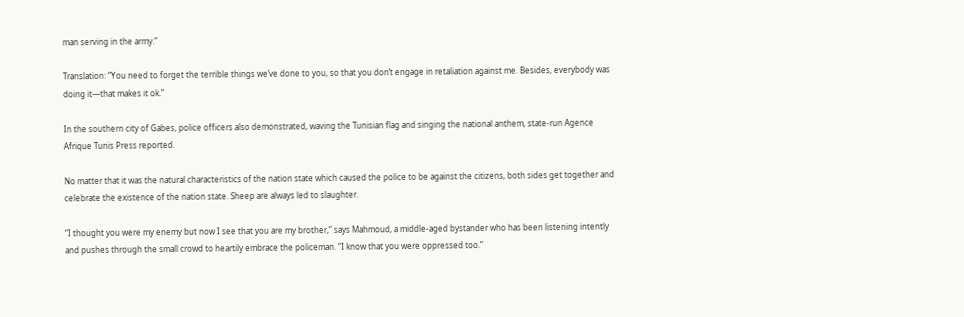man serving in the army.”

Translation: “You need to forget the terrible things we’ve done to you, so that you don’t engage in retaliation against me. Besides, everybody was doing it—that makes it ok.”

In the southern city of Gabes, police officers also demonstrated, waving the Tunisian flag and singing the national anthem, state-run Agence Afrique Tunis Press reported.

No matter that it was the natural characteristics of the nation state which caused the police to be against the citizens, both sides get together and celebrate the existence of the nation state. Sheep are always led to slaughter.

“I thought you were my enemy but now I see that you are my brother,” says Mahmoud, a middle-aged bystander who has been listening intently and pushes through the small crowd to heartily embrace the policeman. “I know that you were oppressed too.”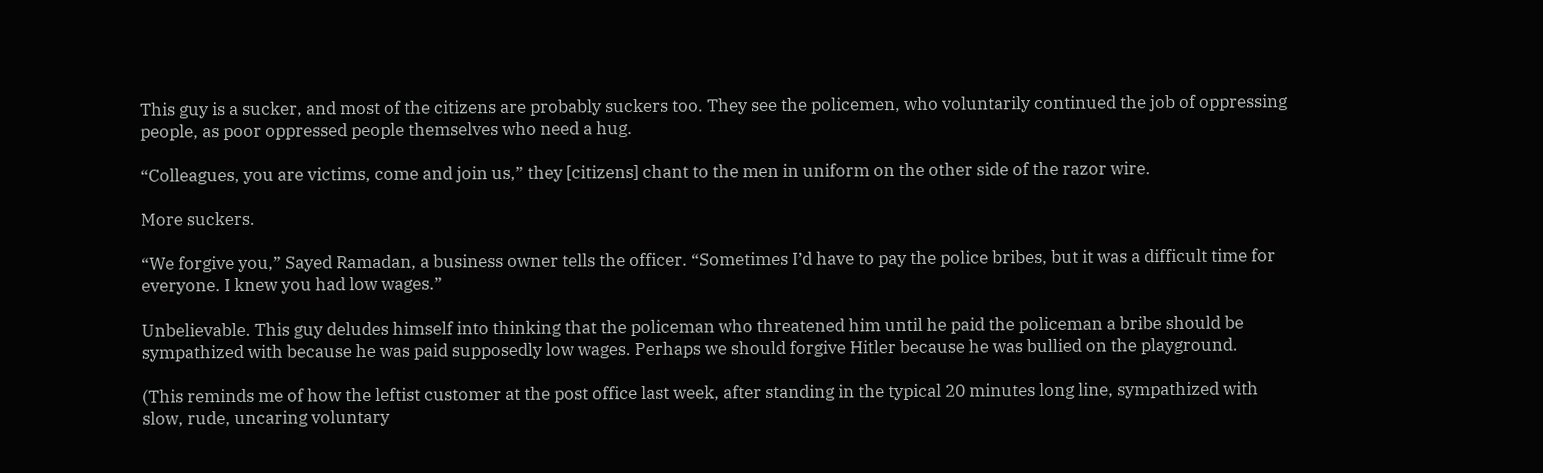This guy is a sucker, and most of the citizens are probably suckers too. They see the policemen, who voluntarily continued the job of oppressing people, as poor oppressed people themselves who need a hug.

“Colleagues, you are victims, come and join us,” they [citizens] chant to the men in uniform on the other side of the razor wire.

More suckers.

“We forgive you,” Sayed Ramadan, a business owner tells the officer. “Sometimes I’d have to pay the police bribes, but it was a difficult time for everyone. I knew you had low wages.”

Unbelievable. This guy deludes himself into thinking that the policeman who threatened him until he paid the policeman a bribe should be sympathized with because he was paid supposedly low wages. Perhaps we should forgive Hitler because he was bullied on the playground.

(This reminds me of how the leftist customer at the post office last week, after standing in the typical 20 minutes long line, sympathized with slow, rude, uncaring voluntary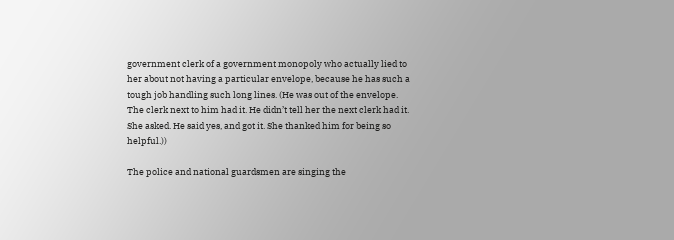government clerk of a government monopoly who actually lied to her about not having a particular envelope, because he has such a tough job handling such long lines. (He was out of the envelope. The clerk next to him had it. He didn’t tell her the next clerk had it. She asked. He said yes, and got it. She thanked him for being so helpful.))

The police and national guardsmen are singing the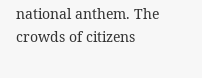national anthem. The crowds of citizens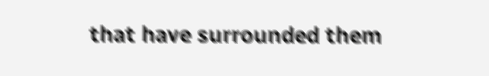that have surrounded them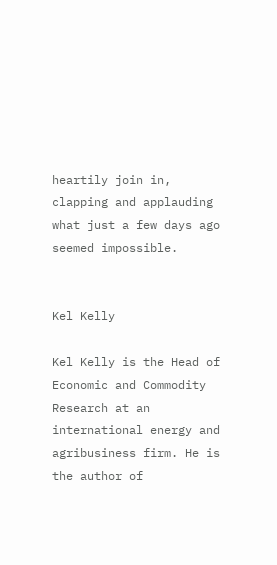heartily join in, clapping and applauding what just a few days ago seemed impossible.


Kel Kelly

Kel Kelly is the Head of Economic and Commodity Research at an international energy and agribusiness firm. He is the author of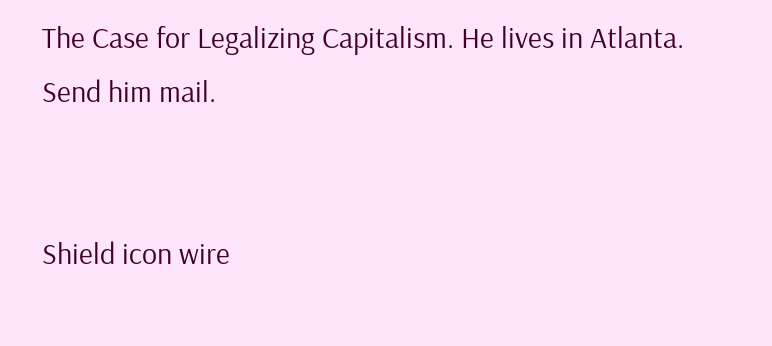The Case for Legalizing Capitalism. He lives in Atlanta. Send him mail.


Shield icon wire